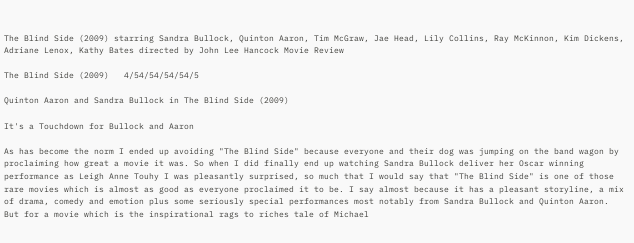The Blind Side (2009) starring Sandra Bullock, Quinton Aaron, Tim McGraw, Jae Head, Lily Collins, Ray McKinnon, Kim Dickens, Adriane Lenox, Kathy Bates directed by John Lee Hancock Movie Review

The Blind Side (2009)   4/54/54/54/54/5

Quinton Aaron and Sandra Bullock in The Blind Side (2009)

It's a Touchdown for Bullock and Aaron

As has become the norm I ended up avoiding "The Blind Side" because everyone and their dog was jumping on the band wagon by proclaiming how great a movie it was. So when I did finally end up watching Sandra Bullock deliver her Oscar winning performance as Leigh Anne Touhy I was pleasantly surprised, so much that I would say that "The Blind Side" is one of those rare movies which is almost as good as everyone proclaimed it to be. I say almost because it has a pleasant storyline, a mix of drama, comedy and emotion plus some seriously special performances most notably from Sandra Bullock and Quinton Aaron. But for a movie which is the inspirational rags to riches tale of Michael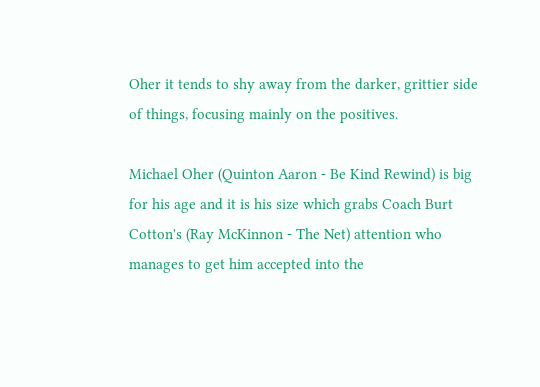Oher it tends to shy away from the darker, grittier side of things, focusing mainly on the positives.

Michael Oher (Quinton Aaron - Be Kind Rewind) is big for his age and it is his size which grabs Coach Burt Cotton's (Ray McKinnon - The Net) attention who manages to get him accepted into the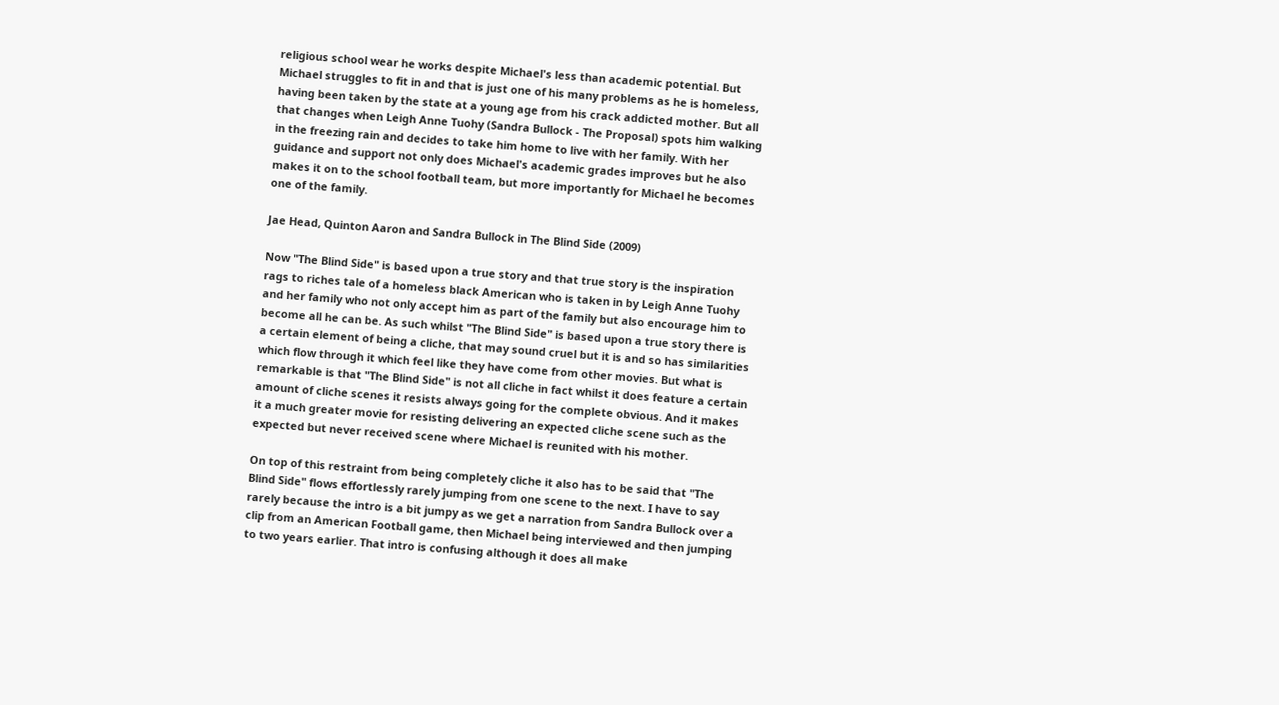religious school wear he works despite Michael's less than academic potential. But Michael struggles to fit in and that is just one of his many problems as he is homeless, having been taken by the state at a young age from his crack addicted mother. But all that changes when Leigh Anne Tuohy (Sandra Bullock - The Proposal) spots him walking in the freezing rain and decides to take him home to live with her family. With her guidance and support not only does Michael's academic grades improves but he also makes it on to the school football team, but more importantly for Michael he becomes one of the family.

Jae Head, Quinton Aaron and Sandra Bullock in The Blind Side (2009)

Now "The Blind Side" is based upon a true story and that true story is the inspiration rags to riches tale of a homeless black American who is taken in by Leigh Anne Tuohy and her family who not only accept him as part of the family but also encourage him to become all he can be. As such whilst "The Blind Side" is based upon a true story there is a certain element of being a cliche, that may sound cruel but it is and so has similarities which flow through it which feel like they have come from other movies. But what is remarkable is that "The Blind Side" is not all cliche in fact whilst it does feature a certain amount of cliche scenes it resists always going for the complete obvious. And it makes it a much greater movie for resisting delivering an expected cliche scene such as the expected but never received scene where Michael is reunited with his mother.

On top of this restraint from being completely cliche it also has to be said that "The Blind Side" flows effortlessly rarely jumping from one scene to the next. I have to say rarely because the intro is a bit jumpy as we get a narration from Sandra Bullock over a clip from an American Football game, then Michael being interviewed and then jumping to two years earlier. That intro is confusing although it does all make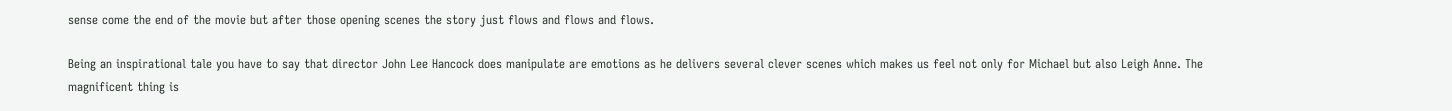sense come the end of the movie but after those opening scenes the story just flows and flows and flows.

Being an inspirational tale you have to say that director John Lee Hancock does manipulate are emotions as he delivers several clever scenes which makes us feel not only for Michael but also Leigh Anne. The magnificent thing is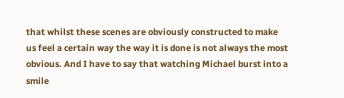that whilst these scenes are obviously constructed to make us feel a certain way the way it is done is not always the most obvious. And I have to say that watching Michael burst into a smile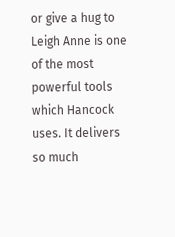or give a hug to Leigh Anne is one of the most powerful tools which Hancock uses. It delivers so much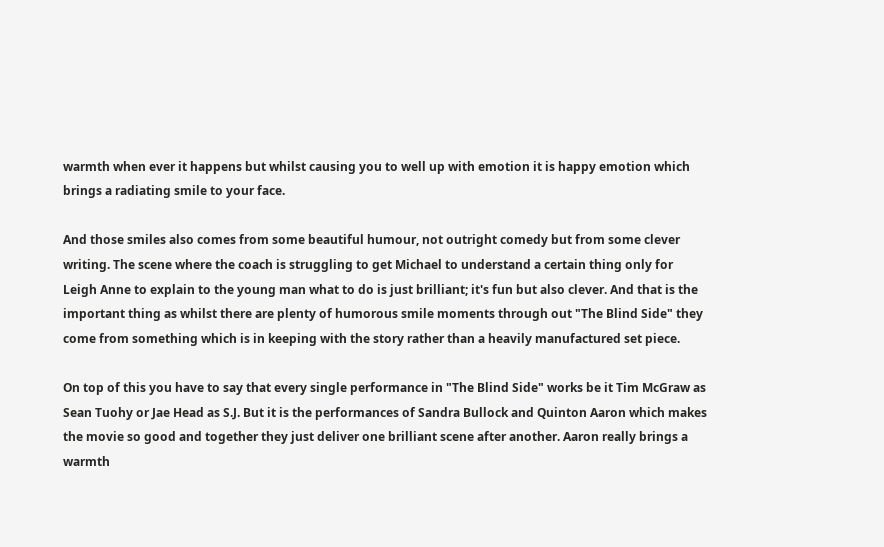warmth when ever it happens but whilst causing you to well up with emotion it is happy emotion which brings a radiating smile to your face.

And those smiles also comes from some beautiful humour, not outright comedy but from some clever writing. The scene where the coach is struggling to get Michael to understand a certain thing only for Leigh Anne to explain to the young man what to do is just brilliant; it's fun but also clever. And that is the important thing as whilst there are plenty of humorous smile moments through out "The Blind Side" they come from something which is in keeping with the story rather than a heavily manufactured set piece.

On top of this you have to say that every single performance in "The Blind Side" works be it Tim McGraw as Sean Tuohy or Jae Head as S.J. But it is the performances of Sandra Bullock and Quinton Aaron which makes the movie so good and together they just deliver one brilliant scene after another. Aaron really brings a warmth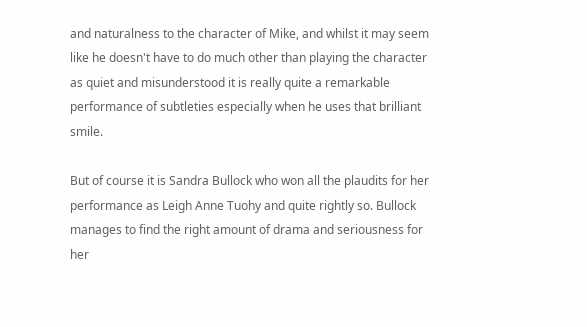and naturalness to the character of Mike, and whilst it may seem like he doesn't have to do much other than playing the character as quiet and misunderstood it is really quite a remarkable performance of subtleties especially when he uses that brilliant smile.

But of course it is Sandra Bullock who won all the plaudits for her performance as Leigh Anne Tuohy and quite rightly so. Bullock manages to find the right amount of drama and seriousness for her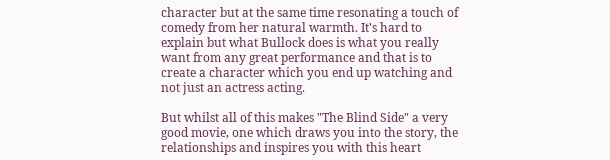character but at the same time resonating a touch of comedy from her natural warmth. It's hard to explain but what Bullock does is what you really want from any great performance and that is to create a character which you end up watching and not just an actress acting.

But whilst all of this makes "The Blind Side" a very good movie, one which draws you into the story, the relationships and inspires you with this heart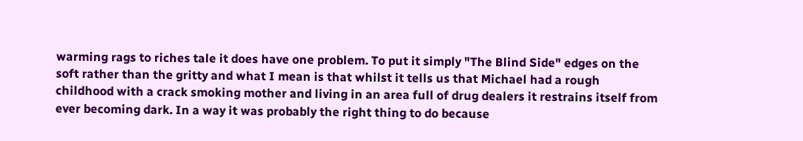warming rags to riches tale it does have one problem. To put it simply "The Blind Side" edges on the soft rather than the gritty and what I mean is that whilst it tells us that Michael had a rough childhood with a crack smoking mother and living in an area full of drug dealers it restrains itself from ever becoming dark. In a way it was probably the right thing to do because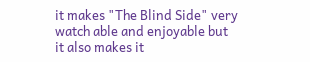it makes "The Blind Side" very watch able and enjoyable but it also makes it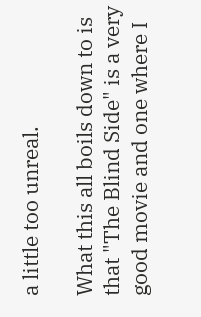a little too unreal.

What this all boils down to is that "The Blind Side" is a very good movie and one where I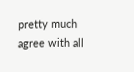pretty much agree with all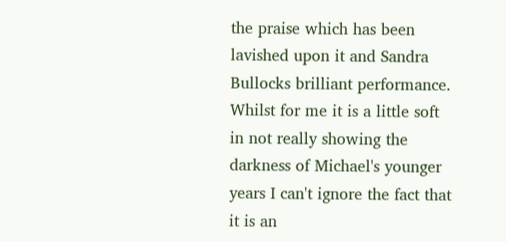the praise which has been lavished upon it and Sandra Bullocks brilliant performance. Whilst for me it is a little soft in not really showing the darkness of Michael's younger years I can't ignore the fact that it is an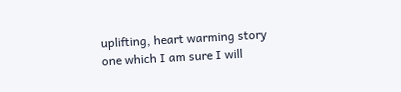uplifting, heart warming story one which I am sure I will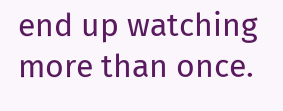end up watching more than once.